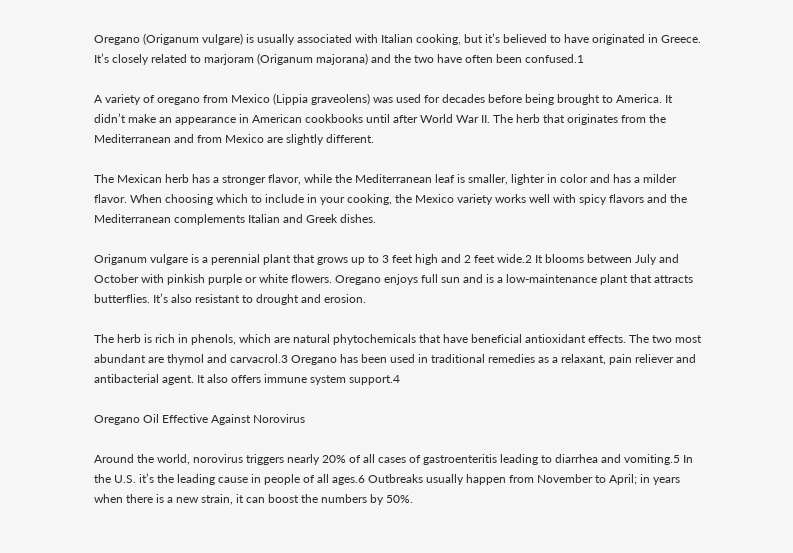Oregano (Origanum vulgare) is usually associated with Italian cooking, but it’s believed to have originated in Greece. It’s closely related to marjoram (Origanum majorana) and the two have often been confused.1

A variety of oregano from Mexico (Lippia graveolens) was used for decades before being brought to America. It didn’t make an appearance in American cookbooks until after World War II. The herb that originates from the Mediterranean and from Mexico are slightly different.

The Mexican herb has a stronger flavor, while the Mediterranean leaf is smaller, lighter in color and has a milder flavor. When choosing which to include in your cooking, the Mexico variety works well with spicy flavors and the Mediterranean complements Italian and Greek dishes.

Origanum vulgare is a perennial plant that grows up to 3 feet high and 2 feet wide.2 It blooms between July and October with pinkish purple or white flowers. Oregano enjoys full sun and is a low-maintenance plant that attracts butterflies. It’s also resistant to drought and erosion.

The herb is rich in phenols, which are natural phytochemicals that have beneficial antioxidant effects. The two most abundant are thymol and carvacrol.3 Oregano has been used in traditional remedies as a relaxant, pain reliever and antibacterial agent. It also offers immune system support.4

Oregano Oil Effective Against Norovirus

Around the world, norovirus triggers nearly 20% of all cases of gastroenteritis leading to diarrhea and vomiting.5 In the U.S. it’s the leading cause in people of all ages.6 Outbreaks usually happen from November to April; in years when there is a new strain, it can boost the numbers by 50%.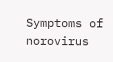Symptoms of norovirus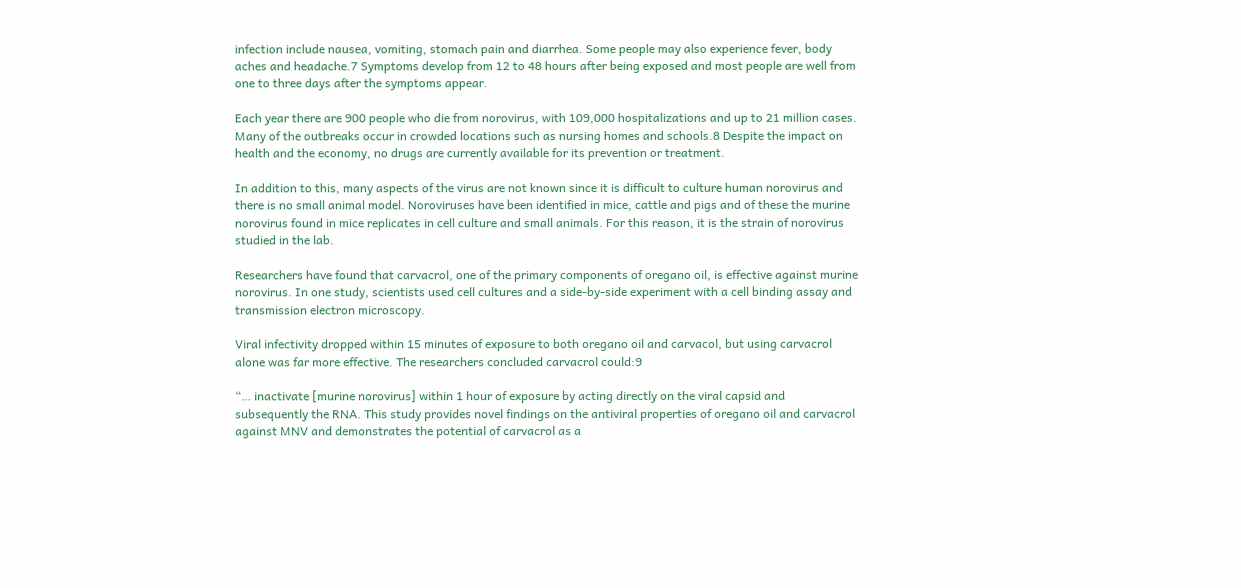infection include nausea, vomiting, stomach pain and diarrhea. Some people may also experience fever, body aches and headache.7 Symptoms develop from 12 to 48 hours after being exposed and most people are well from one to three days after the symptoms appear.

Each year there are 900 people who die from norovirus, with 109,000 hospitalizations and up to 21 million cases. Many of the outbreaks occur in crowded locations such as nursing homes and schools.8 Despite the impact on health and the economy, no drugs are currently available for its prevention or treatment.

In addition to this, many aspects of the virus are not known since it is difficult to culture human norovirus and there is no small animal model. Noroviruses have been identified in mice, cattle and pigs and of these the murine norovirus found in mice replicates in cell culture and small animals. For this reason, it is the strain of norovirus studied in the lab.

Researchers have found that carvacrol, one of the primary components of oregano oil, is effective against murine norovirus. In one study, scientists used cell cultures and a side-by-side experiment with a cell binding assay and transmission electron microscopy.

Viral infectivity dropped within 15 minutes of exposure to both oregano oil and carvacol, but using carvacrol alone was far more effective. The researchers concluded carvacrol could:9

“… inactivate [murine norovirus] within 1 hour of exposure by acting directly on the viral capsid and subsequently the RNA. This study provides novel findings on the antiviral properties of oregano oil and carvacrol against MNV and demonstrates the potential of carvacrol as a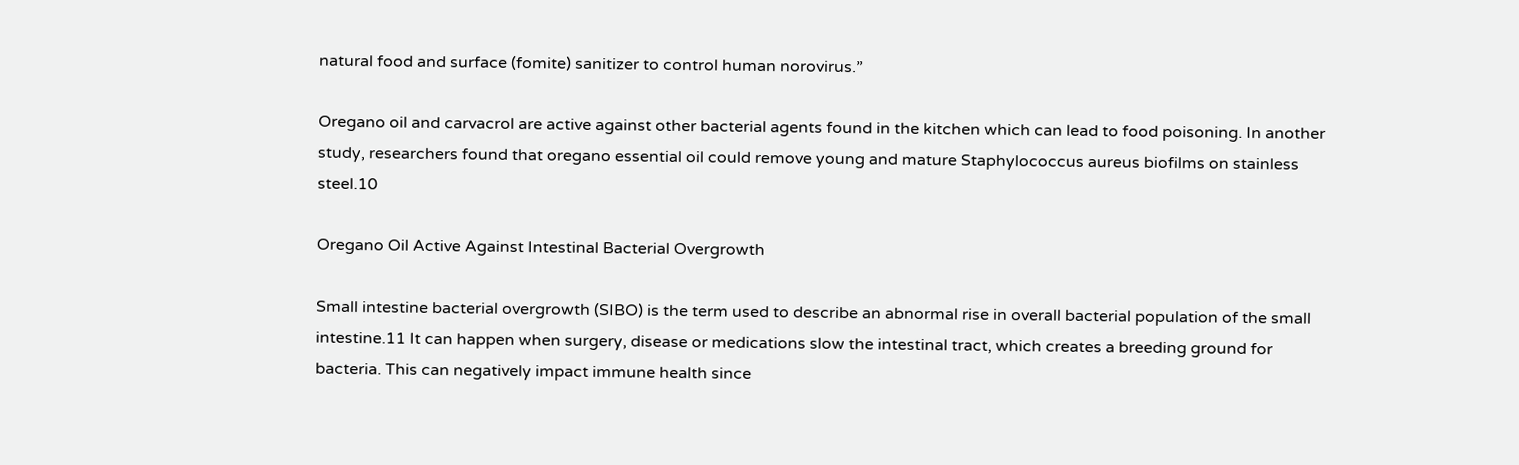natural food and surface (fomite) sanitizer to control human norovirus.”

Oregano oil and carvacrol are active against other bacterial agents found in the kitchen which can lead to food poisoning. In another study, researchers found that oregano essential oil could remove young and mature Staphylococcus aureus biofilms on stainless steel.10

Oregano Oil Active Against Intestinal Bacterial Overgrowth

Small intestine bacterial overgrowth (SIBO) is the term used to describe an abnormal rise in overall bacterial population of the small intestine.11 It can happen when surgery, disease or medications slow the intestinal tract, which creates a breeding ground for bacteria. This can negatively impact immune health since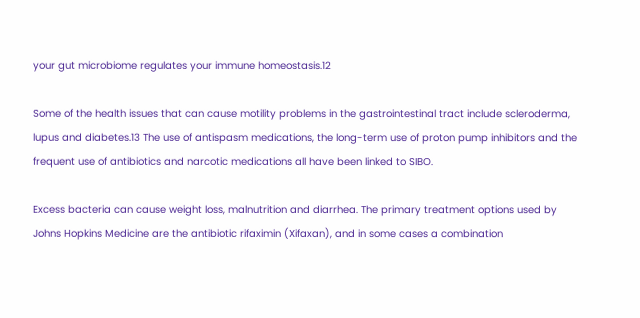your gut microbiome regulates your immune homeostasis.12

Some of the health issues that can cause motility problems in the gastrointestinal tract include scleroderma, lupus and diabetes.13 The use of antispasm medications, the long-term use of proton pump inhibitors and the frequent use of antibiotics and narcotic medications all have been linked to SIBO.

Excess bacteria can cause weight loss, malnutrition and diarrhea. The primary treatment options used by Johns Hopkins Medicine are the antibiotic rifaximin (Xifaxan), and in some cases a combination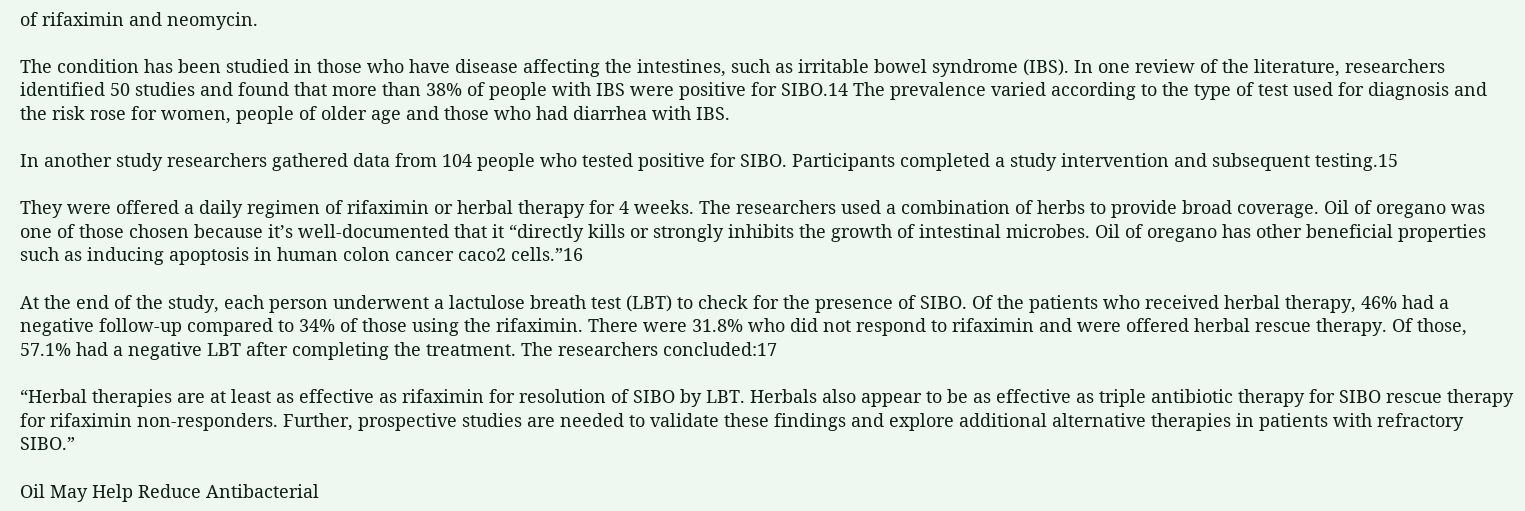of rifaximin and neomycin.

The condition has been studied in those who have disease affecting the intestines, such as irritable bowel syndrome (IBS). In one review of the literature, researchers identified 50 studies and found that more than 38% of people with IBS were positive for SIBO.14 The prevalence varied according to the type of test used for diagnosis and the risk rose for women, people of older age and those who had diarrhea with IBS.

In another study researchers gathered data from 104 people who tested positive for SIBO. Participants completed a study intervention and subsequent testing.15

They were offered a daily regimen of rifaximin or herbal therapy for 4 weeks. The researchers used a combination of herbs to provide broad coverage. Oil of oregano was one of those chosen because it’s well-documented that it “directly kills or strongly inhibits the growth of intestinal microbes. Oil of oregano has other beneficial properties such as inducing apoptosis in human colon cancer caco2 cells.”16

At the end of the study, each person underwent a lactulose breath test (LBT) to check for the presence of SIBO. Of the patients who received herbal therapy, 46% had a negative follow-up compared to 34% of those using the rifaximin. There were 31.8% who did not respond to rifaximin and were offered herbal rescue therapy. Of those, 57.1% had a negative LBT after completing the treatment. The researchers concluded:17

“Herbal therapies are at least as effective as rifaximin for resolution of SIBO by LBT. Herbals also appear to be as effective as triple antibiotic therapy for SIBO rescue therapy for rifaximin non-responders. Further, prospective studies are needed to validate these findings and explore additional alternative therapies in patients with refractory SIBO.”

Oil May Help Reduce Antibacterial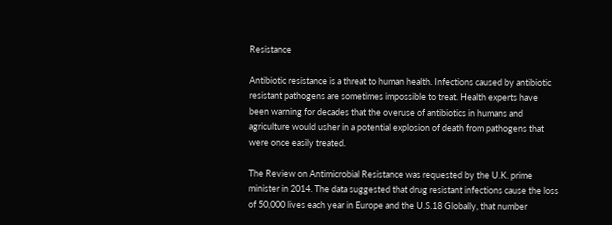Resistance

Antibiotic resistance is a threat to human health. Infections caused by antibiotic resistant pathogens are sometimes impossible to treat. Health experts have been warning for decades that the overuse of antibiotics in humans and agriculture would usher in a potential explosion of death from pathogens that were once easily treated.

The Review on Antimicrobial Resistance was requested by the U.K. prime minister in 2014. The data suggested that drug resistant infections cause the loss of 50,000 lives each year in Europe and the U.S.18 Globally, that number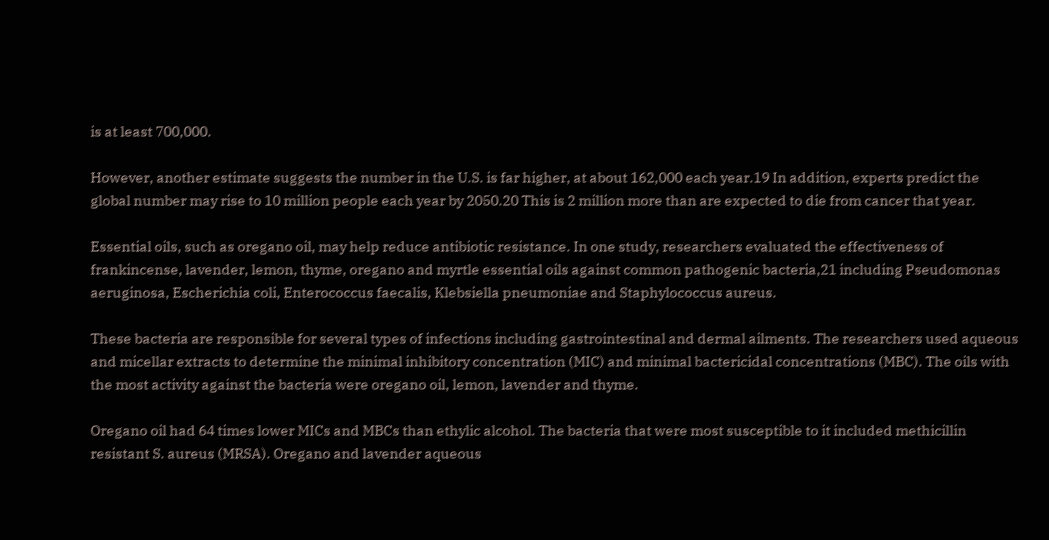is at least 700,000.

However, another estimate suggests the number in the U.S. is far higher, at about 162,000 each year.19 In addition, experts predict the global number may rise to 10 million people each year by 2050.20 This is 2 million more than are expected to die from cancer that year.

Essential oils, such as oregano oil, may help reduce antibiotic resistance. In one study, researchers evaluated the effectiveness of frankincense, lavender, lemon, thyme, oregano and myrtle essential oils against common pathogenic bacteria,21 including Pseudomonas aeruginosa, Escherichia coli, Enterococcus faecalis, Klebsiella pneumoniae and Staphylococcus aureus.

These bacteria are responsible for several types of infections including gastrointestinal and dermal ailments. The researchers used aqueous and micellar extracts to determine the minimal inhibitory concentration (MIC) and minimal bactericidal concentrations (MBC). The oils with the most activity against the bacteria were oregano oil, lemon, lavender and thyme.

Oregano oil had 64 times lower MICs and MBCs than ethylic alcohol. The bacteria that were most susceptible to it included methicillin resistant S. aureus (MRSA). Oregano and lavender aqueous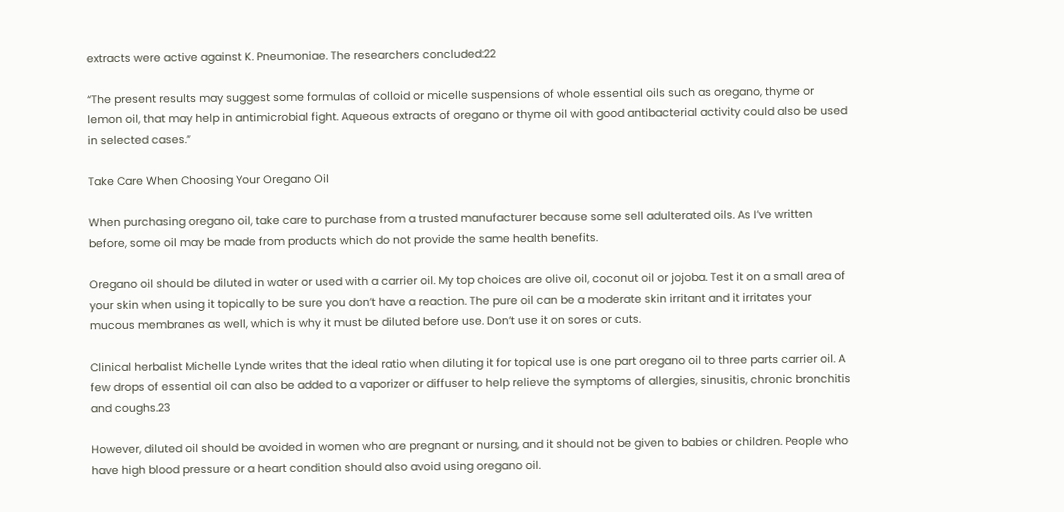extracts were active against K. Pneumoniae. The researchers concluded:22

“The present results may suggest some formulas of colloid or micelle suspensions of whole essential oils such as oregano, thyme or lemon oil, that may help in antimicrobial fight. Aqueous extracts of oregano or thyme oil with good antibacterial activity could also be used in selected cases.”

Take Care When Choosing Your Oregano Oil

When purchasing oregano oil, take care to purchase from a trusted manufacturer because some sell adulterated oils. As I’ve written before, some oil may be made from products which do not provide the same health benefits.

Oregano oil should be diluted in water or used with a carrier oil. My top choices are olive oil, coconut oil or jojoba. Test it on a small area of your skin when using it topically to be sure you don’t have a reaction. The pure oil can be a moderate skin irritant and it irritates your mucous membranes as well, which is why it must be diluted before use. Don’t use it on sores or cuts.

Clinical herbalist Michelle Lynde writes that the ideal ratio when diluting it for topical use is one part oregano oil to three parts carrier oil. A few drops of essential oil can also be added to a vaporizer or diffuser to help relieve the symptoms of allergies, sinusitis, chronic bronchitis and coughs.23

However, diluted oil should be avoided in women who are pregnant or nursing, and it should not be given to babies or children. People who have high blood pressure or a heart condition should also avoid using oregano oil.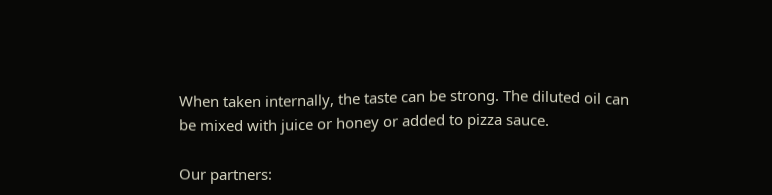When taken internally, the taste can be strong. The diluted oil can be mixed with juice or honey or added to pizza sauce.

Our partners: